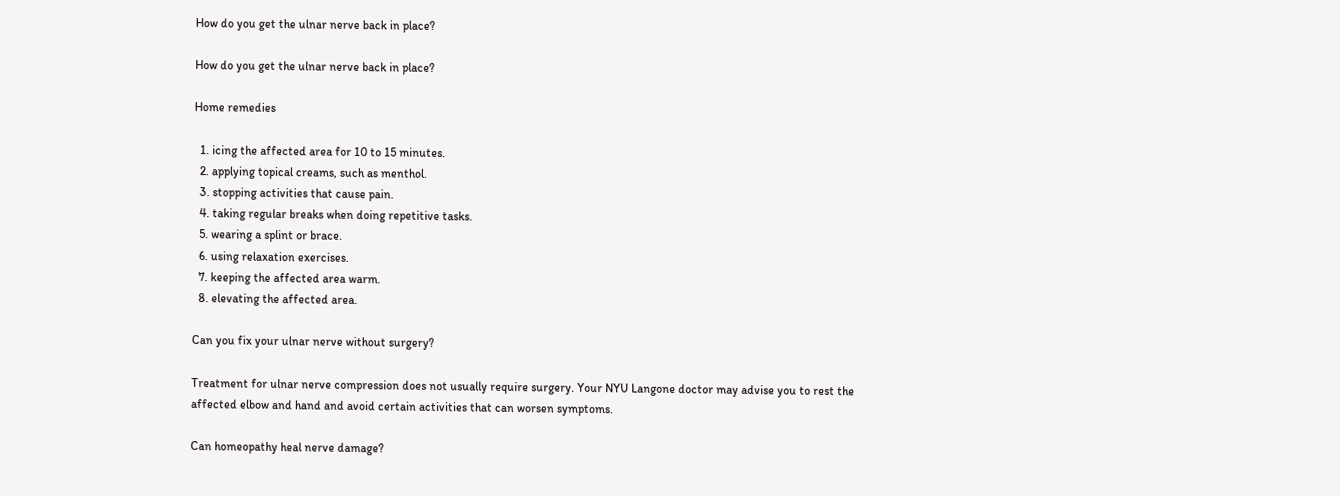How do you get the ulnar nerve back in place?

How do you get the ulnar nerve back in place?

Home remedies

  1. icing the affected area for 10 to 15 minutes.
  2. applying topical creams, such as menthol.
  3. stopping activities that cause pain.
  4. taking regular breaks when doing repetitive tasks.
  5. wearing a splint or brace.
  6. using relaxation exercises.
  7. keeping the affected area warm.
  8. elevating the affected area.

Can you fix your ulnar nerve without surgery?

Treatment for ulnar nerve compression does not usually require surgery. Your NYU Langone doctor may advise you to rest the affected elbow and hand and avoid certain activities that can worsen symptoms.

Can homeopathy heal nerve damage?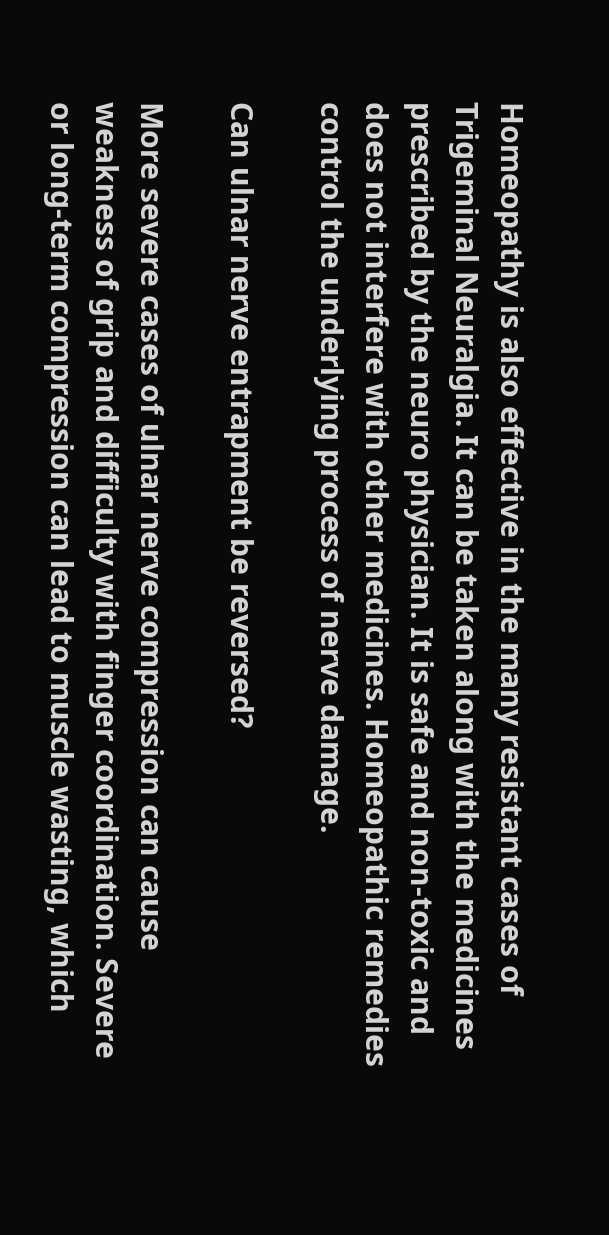Homeopathy is also effective in the many resistant cases of Trigeminal Neuralgia. It can be taken along with the medicines prescribed by the neuro physician. It is safe and non-toxic and does not interfere with other medicines. Homeopathic remedies control the underlying process of nerve damage.

Can ulnar nerve entrapment be reversed?

More severe cases of ulnar nerve compression can cause weakness of grip and difficulty with finger coordination. Severe or long-term compression can lead to muscle wasting, which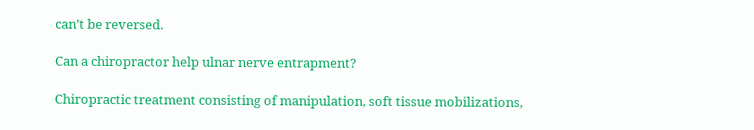can’t be reversed.

Can a chiropractor help ulnar nerve entrapment?

Chiropractic treatment consisting of manipulation, soft tissue mobilizations,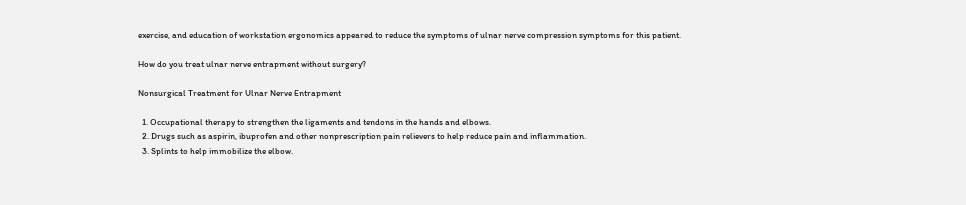exercise, and education of workstation ergonomics appeared to reduce the symptoms of ulnar nerve compression symptoms for this patient.

How do you treat ulnar nerve entrapment without surgery?

Nonsurgical Treatment for Ulnar Nerve Entrapment

  1. Occupational therapy to strengthen the ligaments and tendons in the hands and elbows.
  2. Drugs such as aspirin, ibuprofen and other nonprescription pain relievers to help reduce pain and inflammation.
  3. Splints to help immobilize the elbow.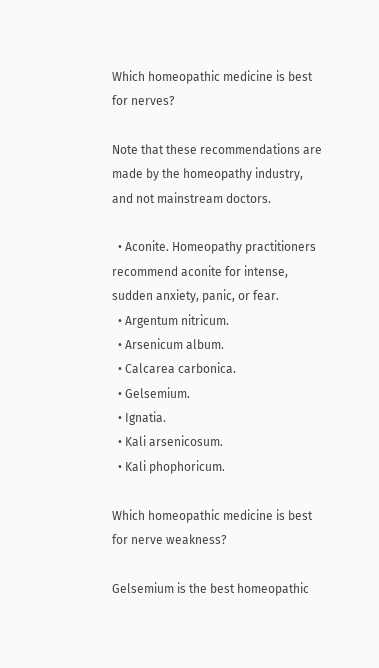Which homeopathic medicine is best for nerves?

Note that these recommendations are made by the homeopathy industry, and not mainstream doctors.

  • Aconite. Homeopathy practitioners recommend aconite for intense, sudden anxiety, panic, or fear.
  • Argentum nitricum.
  • Arsenicum album.
  • Calcarea carbonica.
  • Gelsemium.
  • Ignatia.
  • Kali arsenicosum.
  • Kali phophoricum.

Which homeopathic medicine is best for nerve weakness?

Gelsemium is the best homeopathic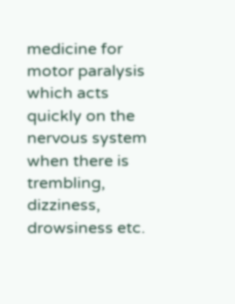medicine for motor paralysis which acts quickly on the nervous system when there is trembling, dizziness, drowsiness etc.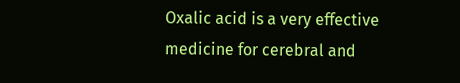Oxalic acid is a very effective medicine for cerebral and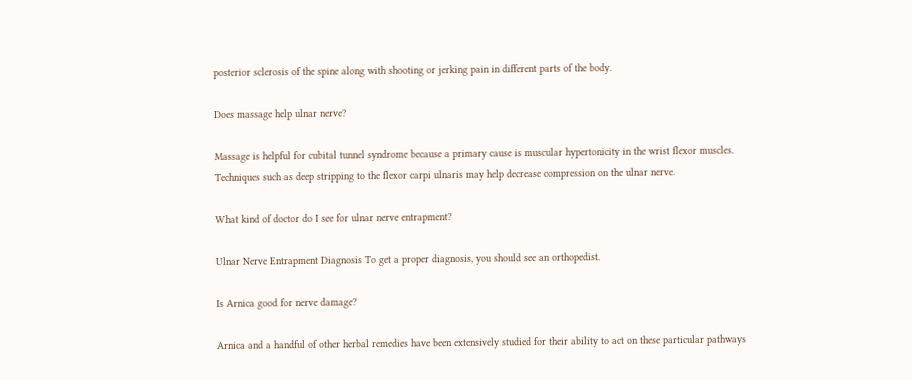posterior sclerosis of the spine along with shooting or jerking pain in different parts of the body.

Does massage help ulnar nerve?

Massage is helpful for cubital tunnel syndrome because a primary cause is muscular hypertonicity in the wrist flexor muscles. Techniques such as deep stripping to the flexor carpi ulnaris may help decrease compression on the ulnar nerve.

What kind of doctor do I see for ulnar nerve entrapment?

Ulnar Nerve Entrapment Diagnosis To get a proper diagnosis, you should see an orthopedist.

Is Arnica good for nerve damage?

Arnica and a handful of other herbal remedies have been extensively studied for their ability to act on these particular pathways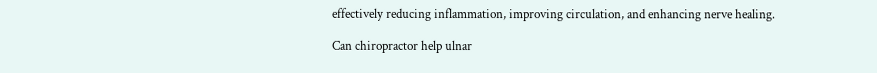effectively reducing inflammation, improving circulation, and enhancing nerve healing.

Can chiropractor help ulnar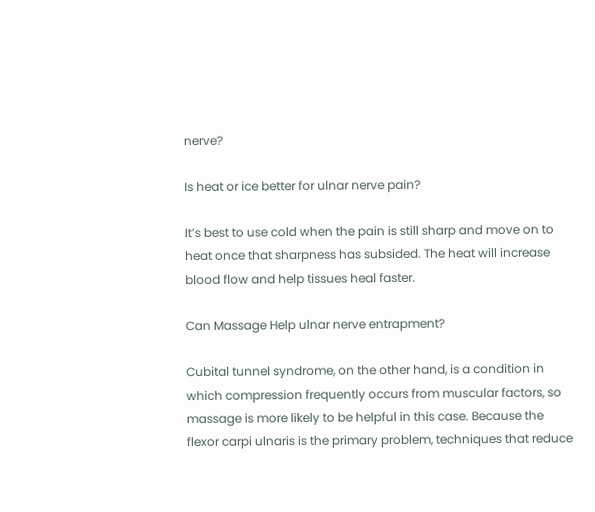nerve?

Is heat or ice better for ulnar nerve pain?

It’s best to use cold when the pain is still sharp and move on to heat once that sharpness has subsided. The heat will increase blood flow and help tissues heal faster.

Can Massage Help ulnar nerve entrapment?

Cubital tunnel syndrome, on the other hand, is a condition in which compression frequently occurs from muscular factors, so massage is more likely to be helpful in this case. Because the flexor carpi ulnaris is the primary problem, techniques that reduce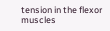tension in the flexor muscles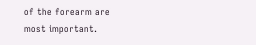of the forearm are most important.